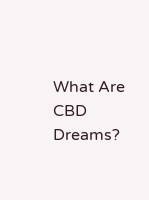What Are CBD Dreams?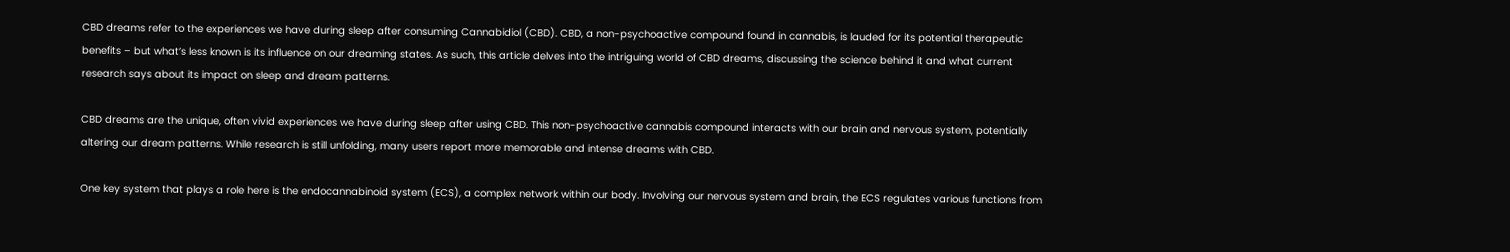CBD dreams refer to the experiences we have during sleep after consuming Cannabidiol (CBD). CBD, a non-psychoactive compound found in cannabis, is lauded for its potential therapeutic benefits – but what’s less known is its influence on our dreaming states. As such, this article delves into the intriguing world of CBD dreams, discussing the science behind it and what current research says about its impact on sleep and dream patterns.

CBD dreams are the unique, often vivid experiences we have during sleep after using CBD. This non-psychoactive cannabis compound interacts with our brain and nervous system, potentially altering our dream patterns. While research is still unfolding, many users report more memorable and intense dreams with CBD.

One key system that plays a role here is the endocannabinoid system (ECS), a complex network within our body. Involving our nervous system and brain, the ECS regulates various functions from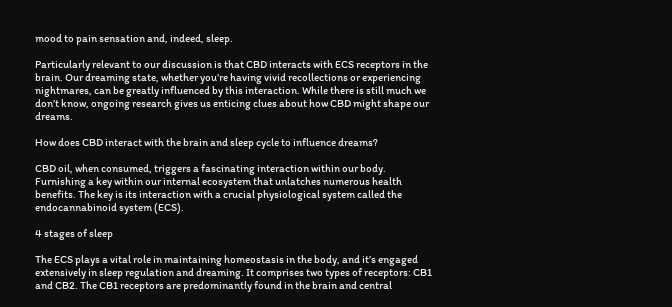mood to pain sensation and, indeed, sleep.

Particularly relevant to our discussion is that CBD interacts with ECS receptors in the brain. Our dreaming state, whether you’re having vivid recollections or experiencing nightmares, can be greatly influenced by this interaction. While there is still much we don’t know, ongoing research gives us enticing clues about how CBD might shape our dreams.

How does CBD interact with the brain and sleep cycle to influence dreams?

CBD oil, when consumed, triggers a fascinating interaction within our body. Furnishing a key within our internal ecosystem that unlatches numerous health benefits. The key is its interaction with a crucial physiological system called the endocannabinoid system (ECS).

4 stages of sleep

The ECS plays a vital role in maintaining homeostasis in the body, and it’s engaged extensively in sleep regulation and dreaming. It comprises two types of receptors: CB1 and CB2. The CB1 receptors are predominantly found in the brain and central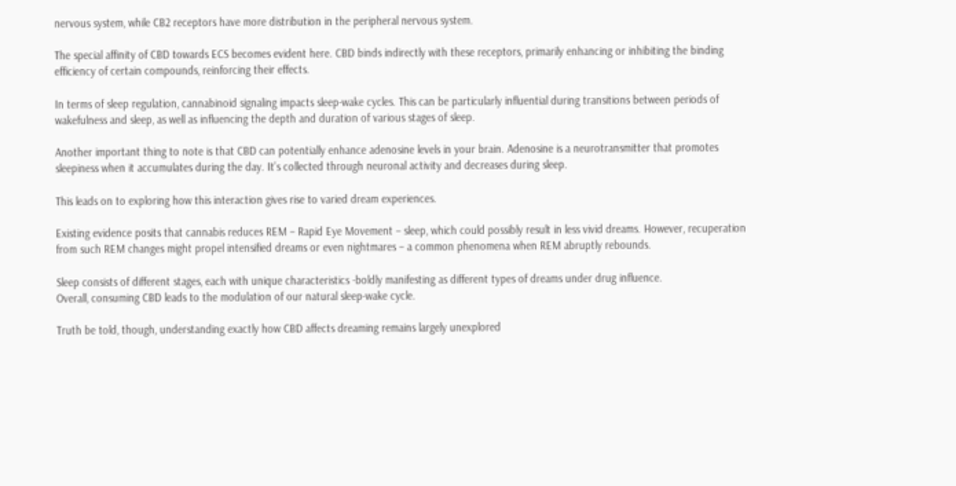nervous system, while CB2 receptors have more distribution in the peripheral nervous system.

The special affinity of CBD towards ECS becomes evident here. CBD binds indirectly with these receptors, primarily enhancing or inhibiting the binding efficiency of certain compounds, reinforcing their effects.

In terms of sleep regulation, cannabinoid signaling impacts sleep-wake cycles. This can be particularly influential during transitions between periods of wakefulness and sleep, as well as influencing the depth and duration of various stages of sleep.

Another important thing to note is that CBD can potentially enhance adenosine levels in your brain. Adenosine is a neurotransmitter that promotes sleepiness when it accumulates during the day. It’s collected through neuronal activity and decreases during sleep.

This leads on to exploring how this interaction gives rise to varied dream experiences.

Existing evidence posits that cannabis reduces REM – Rapid Eye Movement – sleep, which could possibly result in less vivid dreams. However, recuperation from such REM changes might propel intensified dreams or even nightmares – a common phenomena when REM abruptly rebounds.

Sleep consists of different stages, each with unique characteristics -boldly manifesting as different types of dreams under drug influence.
Overall, consuming CBD leads to the modulation of our natural sleep-wake cycle.

Truth be told, though, understanding exactly how CBD affects dreaming remains largely unexplored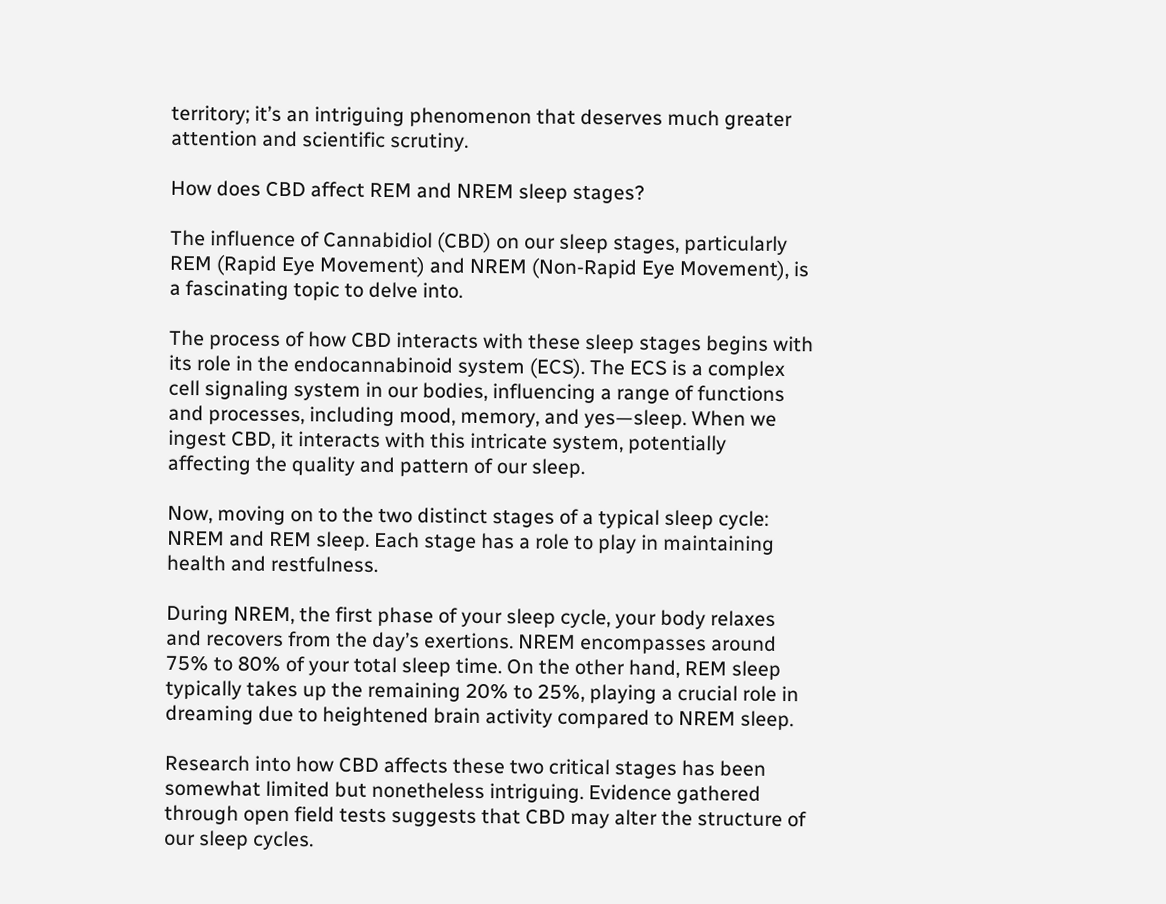territory; it’s an intriguing phenomenon that deserves much greater attention and scientific scrutiny.

How does CBD affect REM and NREM sleep stages?

The influence of Cannabidiol (CBD) on our sleep stages, particularly REM (Rapid Eye Movement) and NREM (Non-Rapid Eye Movement), is a fascinating topic to delve into.

The process of how CBD interacts with these sleep stages begins with its role in the endocannabinoid system (ECS). The ECS is a complex cell signaling system in our bodies, influencing a range of functions and processes, including mood, memory, and yes—sleep. When we ingest CBD, it interacts with this intricate system, potentially affecting the quality and pattern of our sleep.

Now, moving on to the two distinct stages of a typical sleep cycle: NREM and REM sleep. Each stage has a role to play in maintaining health and restfulness.

During NREM, the first phase of your sleep cycle, your body relaxes and recovers from the day’s exertions. NREM encompasses around 75% to 80% of your total sleep time. On the other hand, REM sleep typically takes up the remaining 20% to 25%, playing a crucial role in dreaming due to heightened brain activity compared to NREM sleep.

Research into how CBD affects these two critical stages has been somewhat limited but nonetheless intriguing. Evidence gathered through open field tests suggests that CBD may alter the structure of our sleep cycles.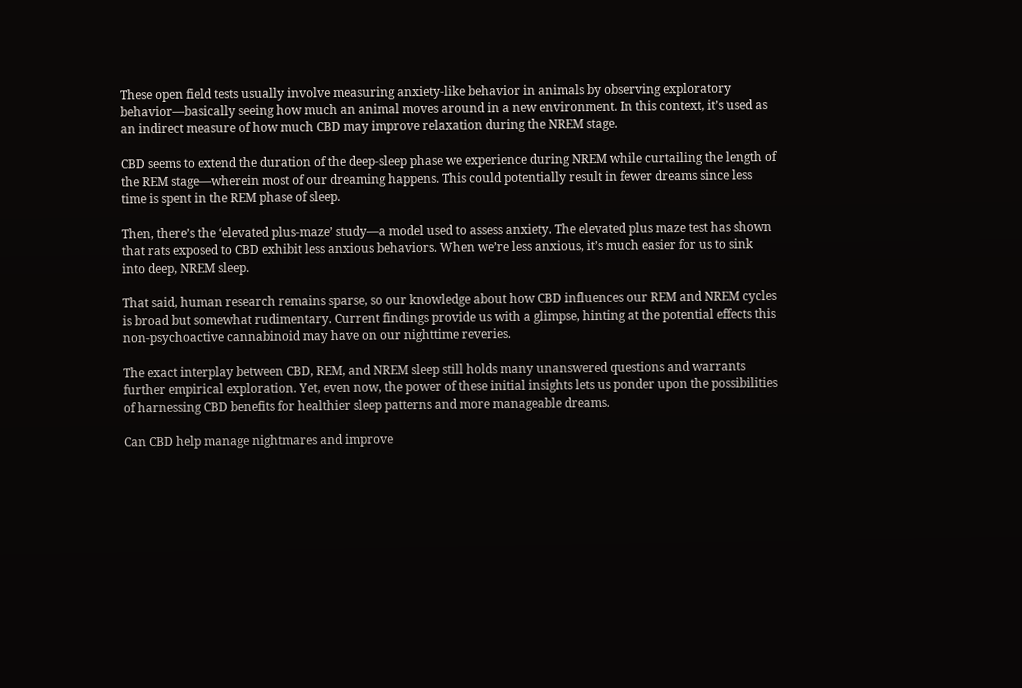These open field tests usually involve measuring anxiety-like behavior in animals by observing exploratory behavior—basically seeing how much an animal moves around in a new environment. In this context, it’s used as an indirect measure of how much CBD may improve relaxation during the NREM stage.

CBD seems to extend the duration of the deep-sleep phase we experience during NREM while curtailing the length of the REM stage—wherein most of our dreaming happens. This could potentially result in fewer dreams since less time is spent in the REM phase of sleep.

Then, there’s the ‘elevated plus-maze’ study—a model used to assess anxiety. The elevated plus maze test has shown that rats exposed to CBD exhibit less anxious behaviors. When we’re less anxious, it’s much easier for us to sink into deep, NREM sleep.

That said, human research remains sparse, so our knowledge about how CBD influences our REM and NREM cycles is broad but somewhat rudimentary. Current findings provide us with a glimpse, hinting at the potential effects this non-psychoactive cannabinoid may have on our nighttime reveries.

The exact interplay between CBD, REM, and NREM sleep still holds many unanswered questions and warrants further empirical exploration. Yet, even now, the power of these initial insights lets us ponder upon the possibilities of harnessing CBD benefits for healthier sleep patterns and more manageable dreams.

Can CBD help manage nightmares and improve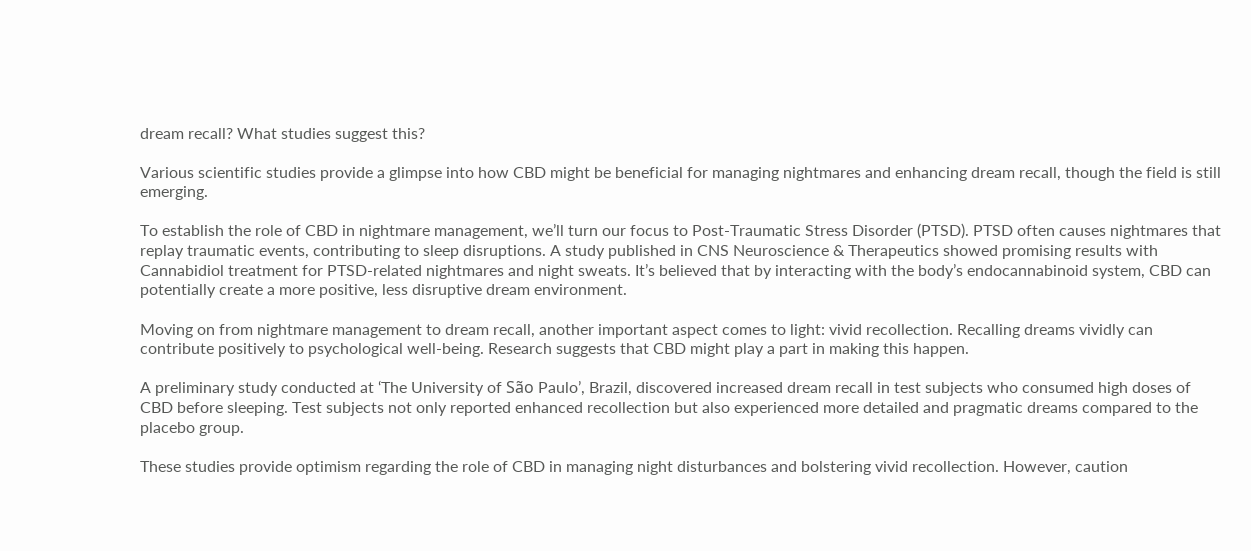dream recall? What studies suggest this?

Various scientific studies provide a glimpse into how CBD might be beneficial for managing nightmares and enhancing dream recall, though the field is still emerging.

To establish the role of CBD in nightmare management, we’ll turn our focus to Post-Traumatic Stress Disorder (PTSD). PTSD often causes nightmares that replay traumatic events, contributing to sleep disruptions. A study published in CNS Neuroscience & Therapeutics showed promising results with Cannabidiol treatment for PTSD-related nightmares and night sweats. It’s believed that by interacting with the body’s endocannabinoid system, CBD can potentially create a more positive, less disruptive dream environment.

Moving on from nightmare management to dream recall, another important aspect comes to light: vivid recollection. Recalling dreams vividly can contribute positively to psychological well-being. Research suggests that CBD might play a part in making this happen.

A preliminary study conducted at ‘The University of São Paulo’, Brazil, discovered increased dream recall in test subjects who consumed high doses of CBD before sleeping. Test subjects not only reported enhanced recollection but also experienced more detailed and pragmatic dreams compared to the placebo group.

These studies provide optimism regarding the role of CBD in managing night disturbances and bolstering vivid recollection. However, caution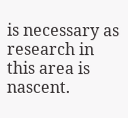is necessary as research in this area is nascent.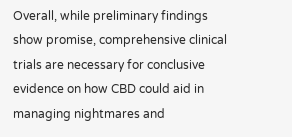Overall, while preliminary findings show promise, comprehensive clinical trials are necessary for conclusive evidence on how CBD could aid in managing nightmares and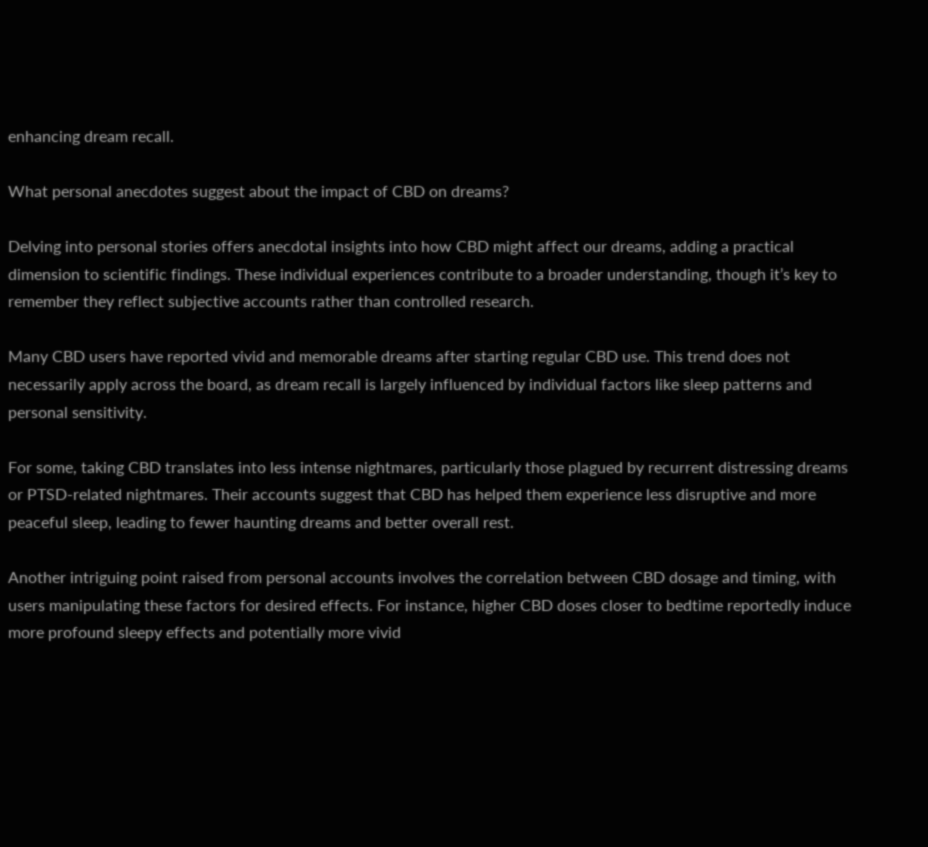enhancing dream recall.

What personal anecdotes suggest about the impact of CBD on dreams?

Delving into personal stories offers anecdotal insights into how CBD might affect our dreams, adding a practical dimension to scientific findings. These individual experiences contribute to a broader understanding, though it’s key to remember they reflect subjective accounts rather than controlled research.

Many CBD users have reported vivid and memorable dreams after starting regular CBD use. This trend does not necessarily apply across the board, as dream recall is largely influenced by individual factors like sleep patterns and personal sensitivity.

For some, taking CBD translates into less intense nightmares, particularly those plagued by recurrent distressing dreams or PTSD-related nightmares. Their accounts suggest that CBD has helped them experience less disruptive and more peaceful sleep, leading to fewer haunting dreams and better overall rest.

Another intriguing point raised from personal accounts involves the correlation between CBD dosage and timing, with users manipulating these factors for desired effects. For instance, higher CBD doses closer to bedtime reportedly induce more profound sleepy effects and potentially more vivid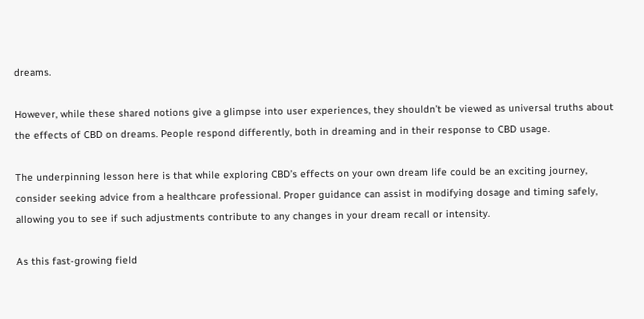dreams.

However, while these shared notions give a glimpse into user experiences, they shouldn’t be viewed as universal truths about the effects of CBD on dreams. People respond differently, both in dreaming and in their response to CBD usage.

The underpinning lesson here is that while exploring CBD’s effects on your own dream life could be an exciting journey, consider seeking advice from a healthcare professional. Proper guidance can assist in modifying dosage and timing safely, allowing you to see if such adjustments contribute to any changes in your dream recall or intensity.

As this fast-growing field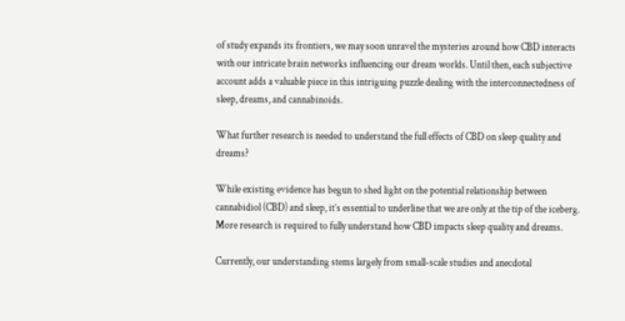of study expands its frontiers, we may soon unravel the mysteries around how CBD interacts with our intricate brain networks influencing our dream worlds. Until then, each subjective account adds a valuable piece in this intriguing puzzle dealing with the interconnectedness of sleep, dreams, and cannabinoids.

What further research is needed to understand the full effects of CBD on sleep quality and dreams?

While existing evidence has begun to shed light on the potential relationship between cannabidiol (CBD) and sleep, it’s essential to underline that we are only at the tip of the iceberg. More research is required to fully understand how CBD impacts sleep quality and dreams.

Currently, our understanding stems largely from small-scale studies and anecdotal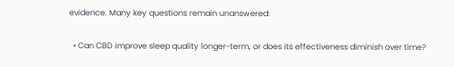evidence. Many key questions remain unanswered:

  • Can CBD improve sleep quality longer-term, or does its effectiveness diminish over time?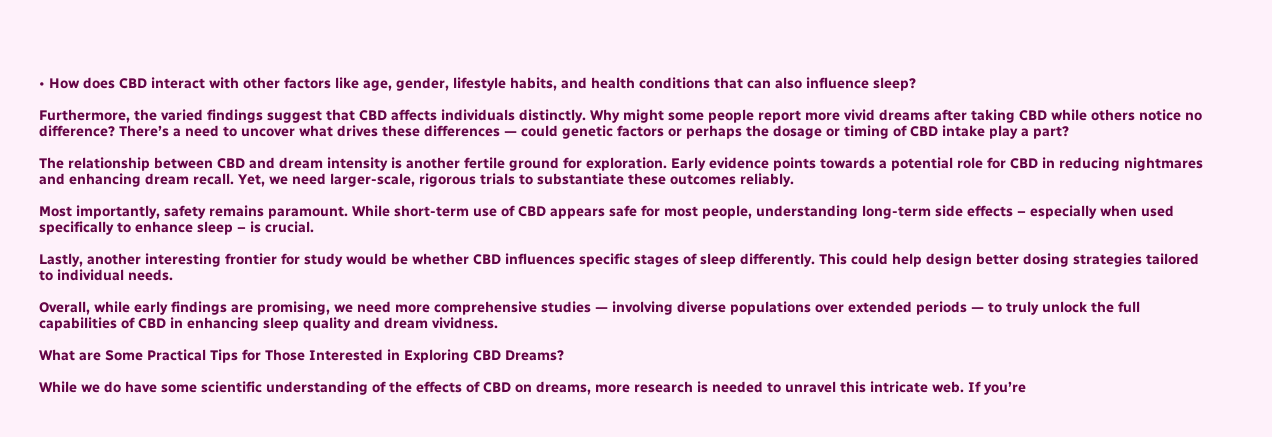• How does CBD interact with other factors like age, gender, lifestyle habits, and health conditions that can also influence sleep?

Furthermore, the varied findings suggest that CBD affects individuals distinctly. Why might some people report more vivid dreams after taking CBD while others notice no difference? There’s a need to uncover what drives these differences — could genetic factors or perhaps the dosage or timing of CBD intake play a part?

The relationship between CBD and dream intensity is another fertile ground for exploration. Early evidence points towards a potential role for CBD in reducing nightmares and enhancing dream recall. Yet, we need larger-scale, rigorous trials to substantiate these outcomes reliably.

Most importantly, safety remains paramount. While short-term use of CBD appears safe for most people, understanding long-term side effects – especially when used specifically to enhance sleep – is crucial.

Lastly, another interesting frontier for study would be whether CBD influences specific stages of sleep differently. This could help design better dosing strategies tailored to individual needs.

Overall, while early findings are promising, we need more comprehensive studies — involving diverse populations over extended periods — to truly unlock the full capabilities of CBD in enhancing sleep quality and dream vividness.

What are Some Practical Tips for Those Interested in Exploring CBD Dreams?

While we do have some scientific understanding of the effects of CBD on dreams, more research is needed to unravel this intricate web. If you’re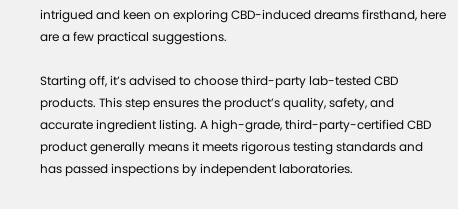intrigued and keen on exploring CBD-induced dreams firsthand, here are a few practical suggestions.

Starting off, it’s advised to choose third-party lab-tested CBD products. This step ensures the product’s quality, safety, and accurate ingredient listing. A high-grade, third-party-certified CBD product generally means it meets rigorous testing standards and has passed inspections by independent laboratories.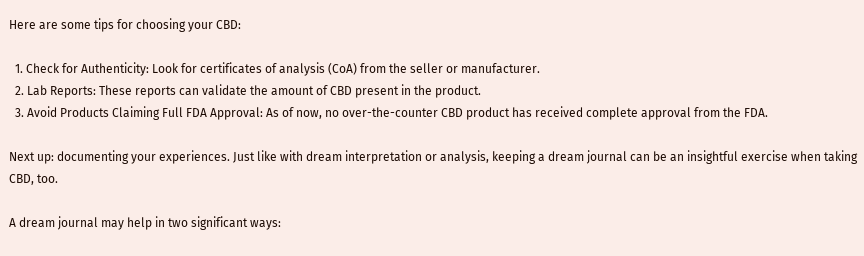Here are some tips for choosing your CBD:

  1. Check for Authenticity: Look for certificates of analysis (CoA) from the seller or manufacturer.
  2. Lab Reports: These reports can validate the amount of CBD present in the product.
  3. Avoid Products Claiming Full FDA Approval: As of now, no over-the-counter CBD product has received complete approval from the FDA.

Next up: documenting your experiences. Just like with dream interpretation or analysis, keeping a dream journal can be an insightful exercise when taking CBD, too.

A dream journal may help in two significant ways: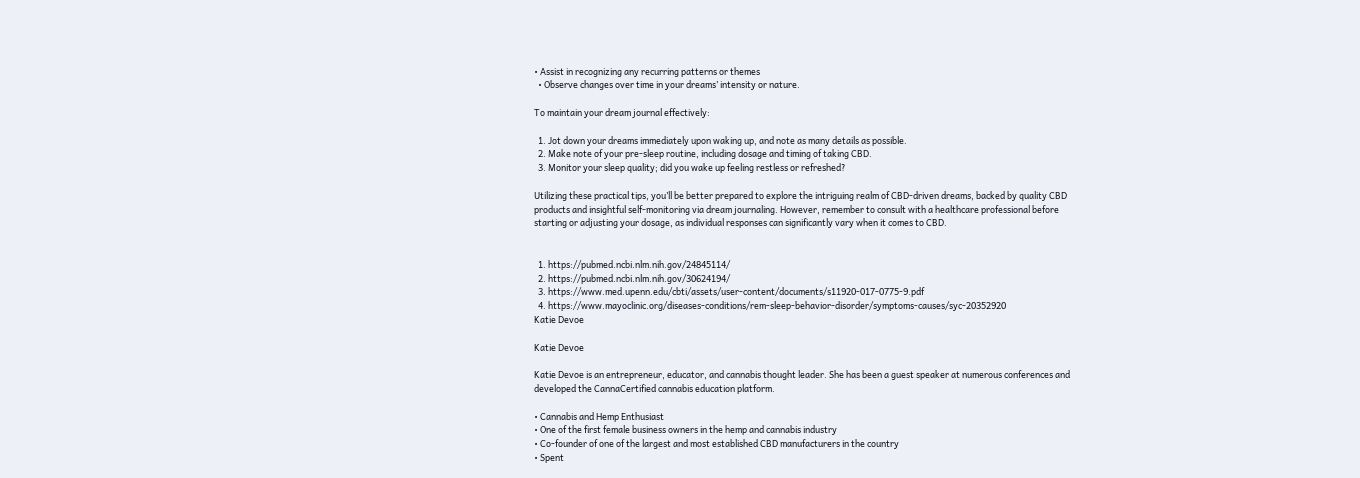• Assist in recognizing any recurring patterns or themes
  • Observe changes over time in your dreams’ intensity or nature.

To maintain your dream journal effectively:

  1. Jot down your dreams immediately upon waking up, and note as many details as possible.
  2. Make note of your pre-sleep routine, including dosage and timing of taking CBD.
  3. Monitor your sleep quality; did you wake up feeling restless or refreshed?

Utilizing these practical tips, you’ll be better prepared to explore the intriguing realm of CBD-driven dreams, backed by quality CBD products and insightful self-monitoring via dream journaling. However, remember to consult with a healthcare professional before starting or adjusting your dosage, as individual responses can significantly vary when it comes to CBD.


  1. https://pubmed.ncbi.nlm.nih.gov/24845114/
  2. https://pubmed.ncbi.nlm.nih.gov/30624194/
  3. https://www.med.upenn.edu/cbti/assets/user-content/documents/s11920-017-0775-9.pdf
  4. https://www.mayoclinic.org/diseases-conditions/rem-sleep-behavior-disorder/symptoms-causes/syc-20352920
Katie Devoe

Katie Devoe

Katie Devoe is an entrepreneur, educator, and cannabis thought leader. She has been a guest speaker at numerous conferences and developed the CannaCertified cannabis education platform.

• Cannabis and Hemp Enthusiast
• One of the first female business owners in the hemp and cannabis industry
• Co-founder of one of the largest and most established CBD manufacturers in the country
• Spent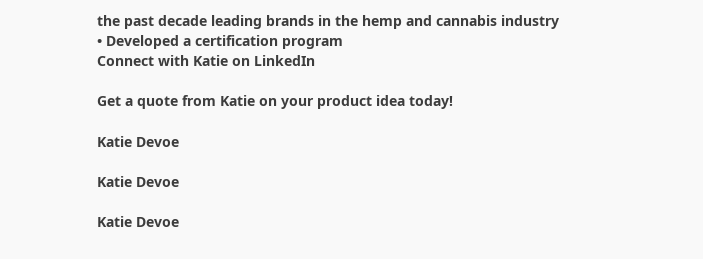the past decade leading brands in the hemp and cannabis industry
• Developed a certification program
Connect with Katie on LinkedIn

Get a quote from Katie on your product idea today!

Katie Devoe

Katie Devoe

Katie Devoe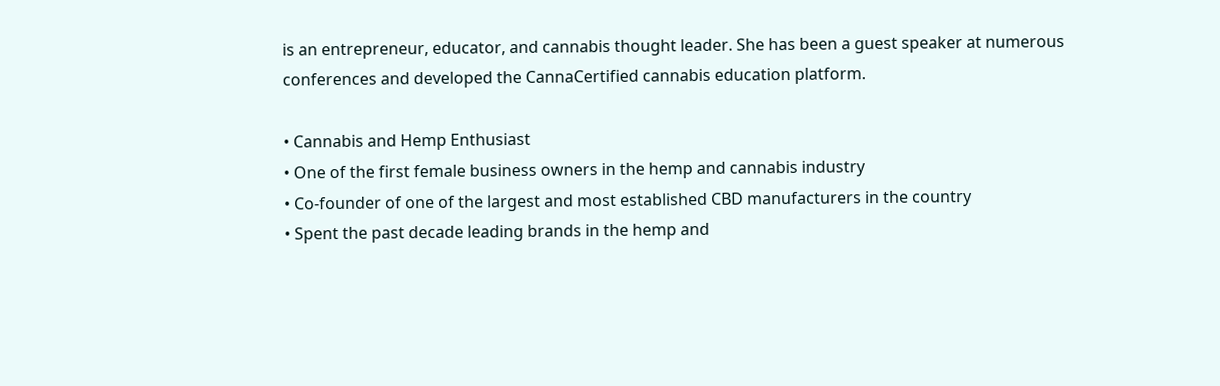is an entrepreneur, educator, and cannabis thought leader. She has been a guest speaker at numerous conferences and developed the CannaCertified cannabis education platform.

• Cannabis and Hemp Enthusiast
• One of the first female business owners in the hemp and cannabis industry
• Co-founder of one of the largest and most established CBD manufacturers in the country
• Spent the past decade leading brands in the hemp and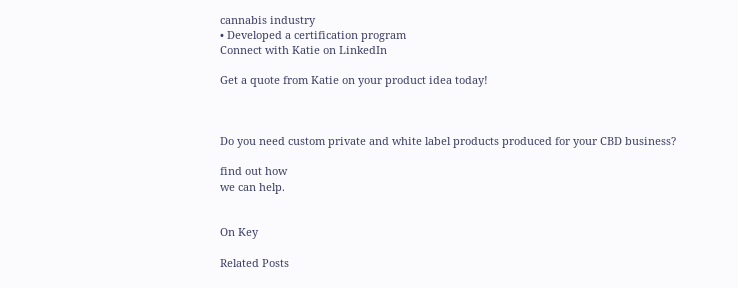cannabis industry
• Developed a certification program
Connect with Katie on LinkedIn

Get a quote from Katie on your product idea today!



Do you need custom private and white label products produced for your CBD business?

find out how
we can help.


On Key

Related Posts